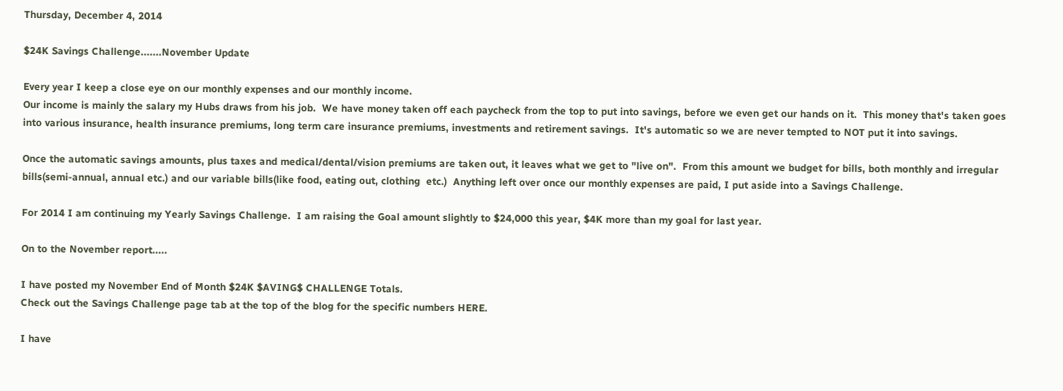Thursday, December 4, 2014

$24K Savings Challenge.......November Update

Every year I keep a close eye on our monthly expenses and our monthly income.
Our income is mainly the salary my Hubs draws from his job.  We have money taken off each paycheck from the top to put into savings, before we even get our hands on it.  This money that's taken goes into various insurance, health insurance premiums, long term care insurance premiums, investments and retirement savings.  It's automatic so we are never tempted to NOT put it into savings.

Once the automatic savings amounts, plus taxes and medical/dental/vision premiums are taken out, it leaves what we get to "live on".  From this amount we budget for bills, both monthly and irregular bills(semi-annual, annual etc.) and our variable bills(like food, eating out, clothing  etc.)  Anything left over once our monthly expenses are paid, I put aside into a Savings Challenge.

For 2014 I am continuing my Yearly Savings Challenge.  I am raising the Goal amount slightly to $24,000 this year, $4K more than my goal for last year.

On to the November report.....

I have posted my November End of Month $24K $AVING$ CHALLENGE Totals.
Check out the Savings Challenge page tab at the top of the blog for the specific numbers HERE.

I have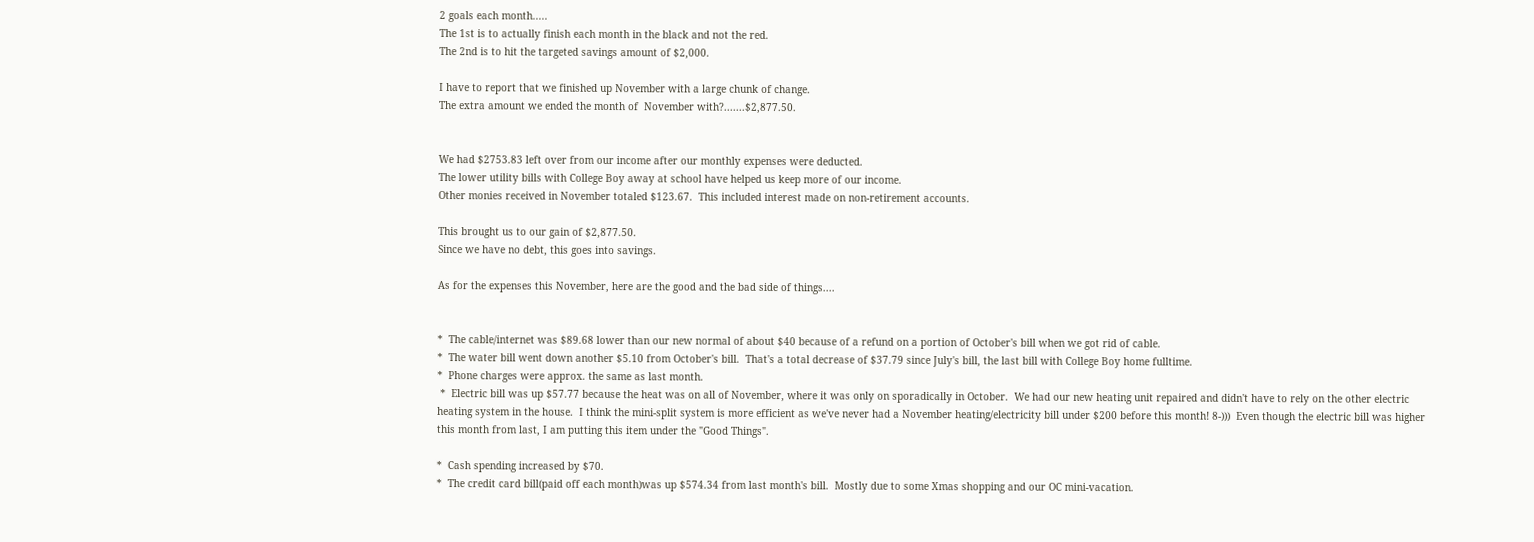2 goals each month.....
The 1st is to actually finish each month in the black and not the red.
The 2nd is to hit the targeted savings amount of $2,000.

I have to report that we finished up November with a large chunk of change.
The extra amount we ended the month of  November with?.......$2,877.50.


We had $2753.83 left over from our income after our monthly expenses were deducted.
The lower utility bills with College Boy away at school have helped us keep more of our income.
Other monies received in November totaled $123.67.  This included interest made on non-retirement accounts.

This brought us to our gain of $2,877.50.
Since we have no debt, this goes into savings.

As for the expenses this November, here are the good and the bad side of things....


*  The cable/internet was $89.68 lower than our new normal of about $40 because of a refund on a portion of October's bill when we got rid of cable.
*  The water bill went down another $5.10 from October's bill.  That's a total decrease of $37.79 since July's bill, the last bill with College Boy home fulltime.
*  Phone charges were approx. the same as last month.
 *  Electric bill was up $57.77 because the heat was on all of November, where it was only on sporadically in October.  We had our new heating unit repaired and didn't have to rely on the other electric heating system in the house.  I think the mini-split system is more efficient as we've never had a November heating/electricity bill under $200 before this month! 8-)))  Even though the electric bill was higher this month from last, I am putting this item under the "Good Things".

*  Cash spending increased by $70.
*  The credit card bill(paid off each month)was up $574.34 from last month's bill.  Mostly due to some Xmas shopping and our OC mini-vacation.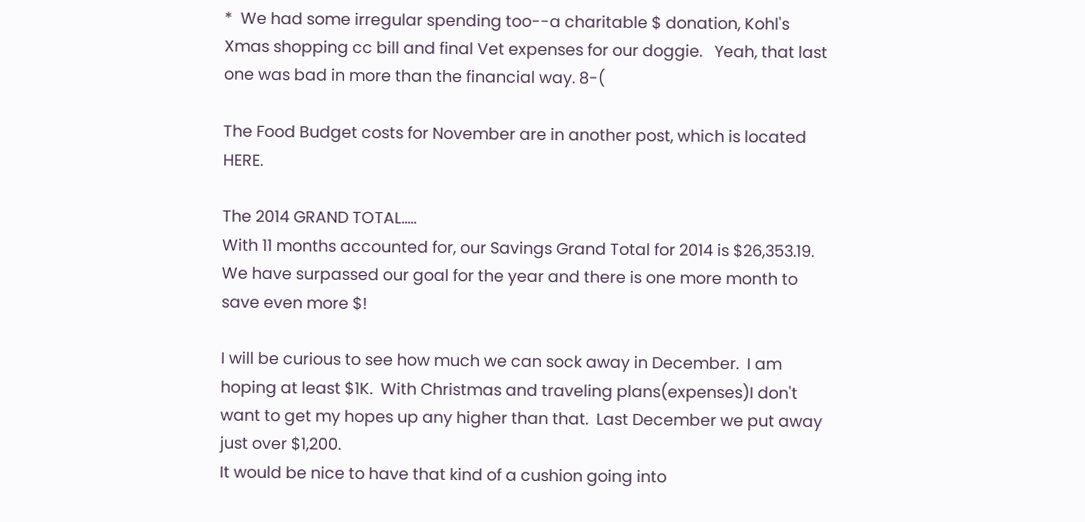*  We had some irregular spending too--a charitable $ donation, Kohl's Xmas shopping cc bill and final Vet expenses for our doggie.   Yeah, that last one was bad in more than the financial way. 8-(

The Food Budget costs for November are in another post, which is located HERE.

The 2014 GRAND TOTAL.....
With 11 months accounted for, our Savings Grand Total for 2014 is $26,353.19.
We have surpassed our goal for the year and there is one more month to save even more $!

I will be curious to see how much we can sock away in December.  I am hoping at least $1K.  With Christmas and traveling plans(expenses)I don't want to get my hopes up any higher than that.  Last December we put away just over $1,200.
It would be nice to have that kind of a cushion going into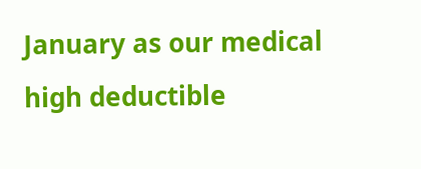January as our medical high deductible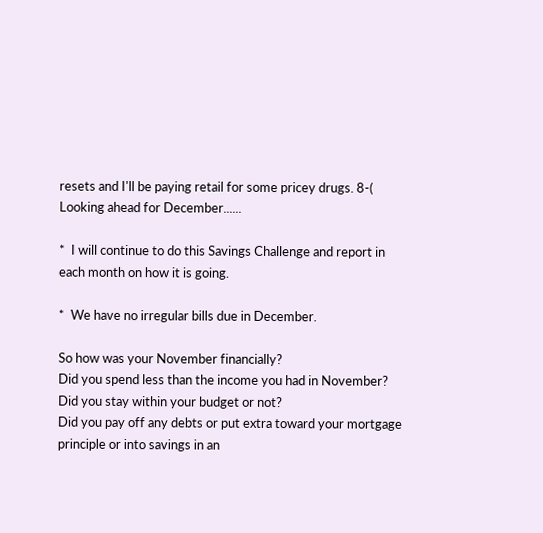resets and I'll be paying retail for some pricey drugs. 8-(
Looking ahead for December......

*  I will continue to do this Savings Challenge and report in each month on how it is going.

*  We have no irregular bills due in December.

So how was your November financially?
Did you spend less than the income you had in November?
Did you stay within your budget or not?
Did you pay off any debts or put extra toward your mortgage principle or into savings in an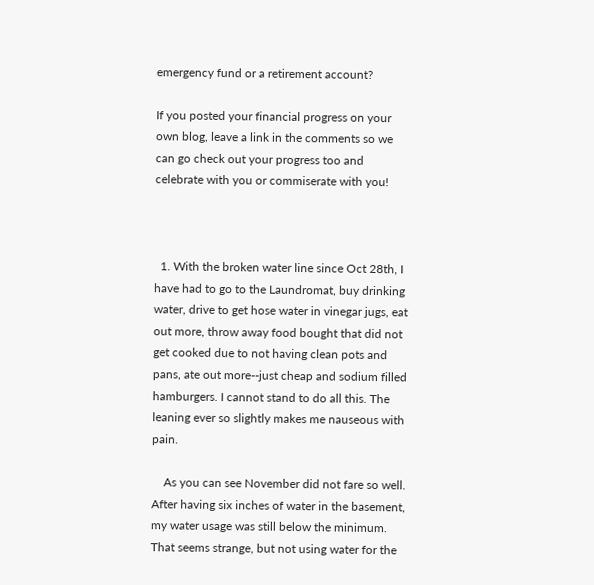emergency fund or a retirement account?

If you posted your financial progress on your own blog, leave a link in the comments so we can go check out your progress too and celebrate with you or commiserate with you!



  1. With the broken water line since Oct 28th, I have had to go to the Laundromat, buy drinking water, drive to get hose water in vinegar jugs, eat out more, throw away food bought that did not get cooked due to not having clean pots and pans, ate out more--just cheap and sodium filled hamburgers. I cannot stand to do all this. The leaning ever so slightly makes me nauseous with pain.

    As you can see November did not fare so well. After having six inches of water in the basement, my water usage was still below the minimum. That seems strange, but not using water for the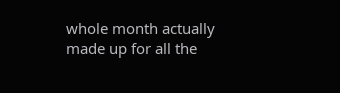whole month actually made up for all the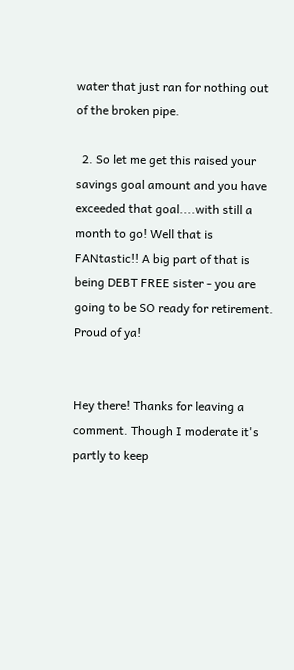water that just ran for nothing out of the broken pipe.

  2. So let me get this raised your savings goal amount and you have exceeded that goal....with still a month to go! Well that is FANtastic!! A big part of that is being DEBT FREE sister - you are going to be SO ready for retirement. Proud of ya!


Hey there! Thanks for leaving a comment. Though I moderate it's partly to keep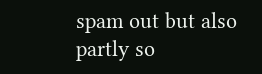spam out but also partly so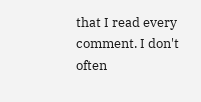that I read every comment. I don't often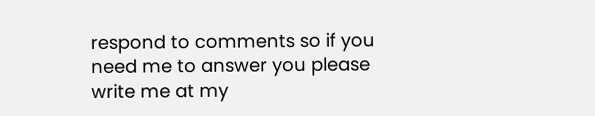respond to comments so if you need me to answer you please write me at my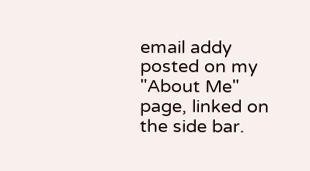email addy posted on my "About Me" page, linked on the side bar.